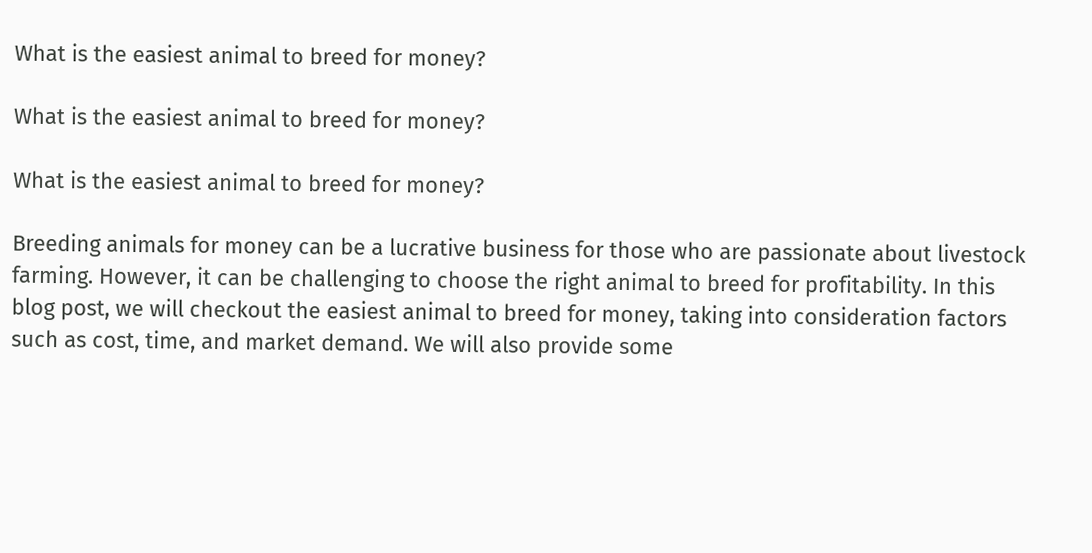What is the easiest animal to breed for money?

What is the easiest animal to breed for money?

What is the easiest animal to breed for money?

Breeding animals for money can be a lucrative business for those who are passionate about livestock farming. However, it can be challenging to choose the right animal to breed for profitability. In this blog post, we will checkout the easiest animal to breed for money, taking into consideration factors such as cost, time, and market demand. We will also provide some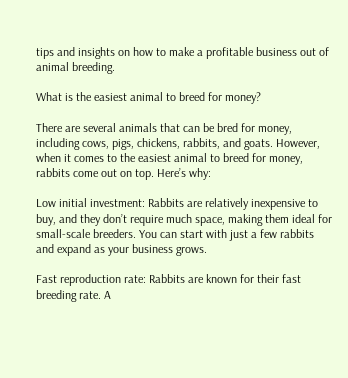tips and insights on how to make a profitable business out of animal breeding.

What is the easiest animal to breed for money?

There are several animals that can be bred for money, including cows, pigs, chickens, rabbits, and goats. However, when it comes to the easiest animal to breed for money, rabbits come out on top. Here’s why:

Low initial investment: Rabbits are relatively inexpensive to buy, and they don’t require much space, making them ideal for small-scale breeders. You can start with just a few rabbits and expand as your business grows.

Fast reproduction rate: Rabbits are known for their fast breeding rate. A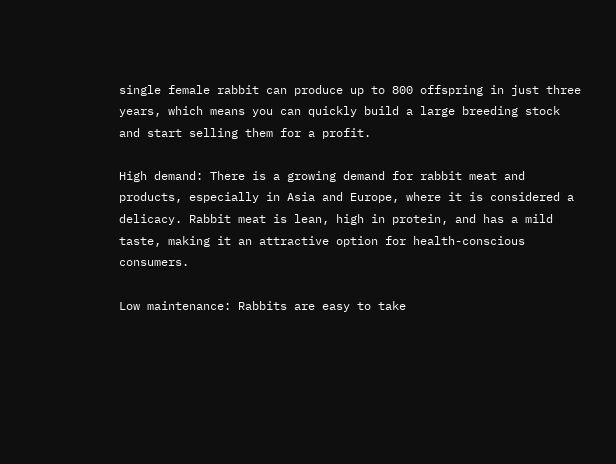single female rabbit can produce up to 800 offspring in just three years, which means you can quickly build a large breeding stock and start selling them for a profit.

High demand: There is a growing demand for rabbit meat and products, especially in Asia and Europe, where it is considered a delicacy. Rabbit meat is lean, high in protein, and has a mild taste, making it an attractive option for health-conscious consumers.

Low maintenance: Rabbits are easy to take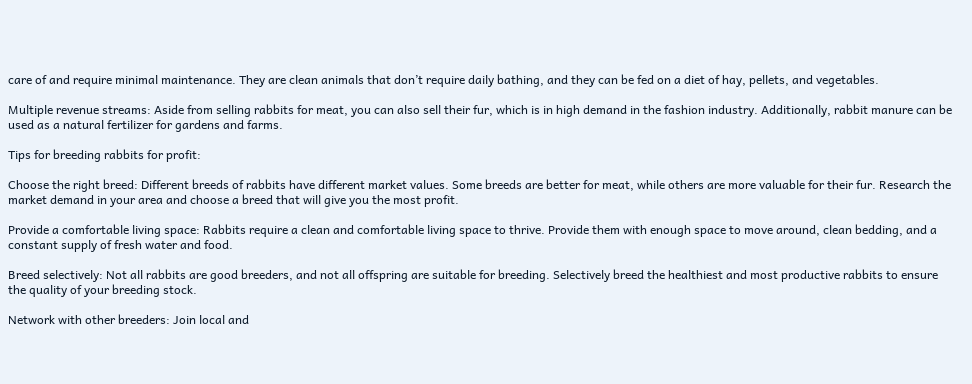care of and require minimal maintenance. They are clean animals that don’t require daily bathing, and they can be fed on a diet of hay, pellets, and vegetables.

Multiple revenue streams: Aside from selling rabbits for meat, you can also sell their fur, which is in high demand in the fashion industry. Additionally, rabbit manure can be used as a natural fertilizer for gardens and farms.

Tips for breeding rabbits for profit:

Choose the right breed: Different breeds of rabbits have different market values. Some breeds are better for meat, while others are more valuable for their fur. Research the market demand in your area and choose a breed that will give you the most profit.

Provide a comfortable living space: Rabbits require a clean and comfortable living space to thrive. Provide them with enough space to move around, clean bedding, and a constant supply of fresh water and food.

Breed selectively: Not all rabbits are good breeders, and not all offspring are suitable for breeding. Selectively breed the healthiest and most productive rabbits to ensure the quality of your breeding stock.

Network with other breeders: Join local and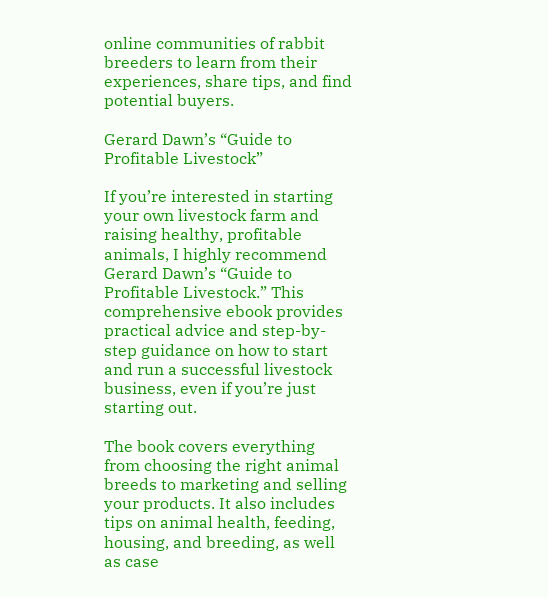online communities of rabbit breeders to learn from their experiences, share tips, and find potential buyers.

Gerard Dawn’s “Guide to Profitable Livestock”

If you’re interested in starting your own livestock farm and raising healthy, profitable animals, I highly recommend Gerard Dawn’s “Guide to Profitable Livestock.” This comprehensive ebook provides practical advice and step-by-step guidance on how to start and run a successful livestock business, even if you’re just starting out.

The book covers everything from choosing the right animal breeds to marketing and selling your products. It also includes tips on animal health, feeding, housing, and breeding, as well as case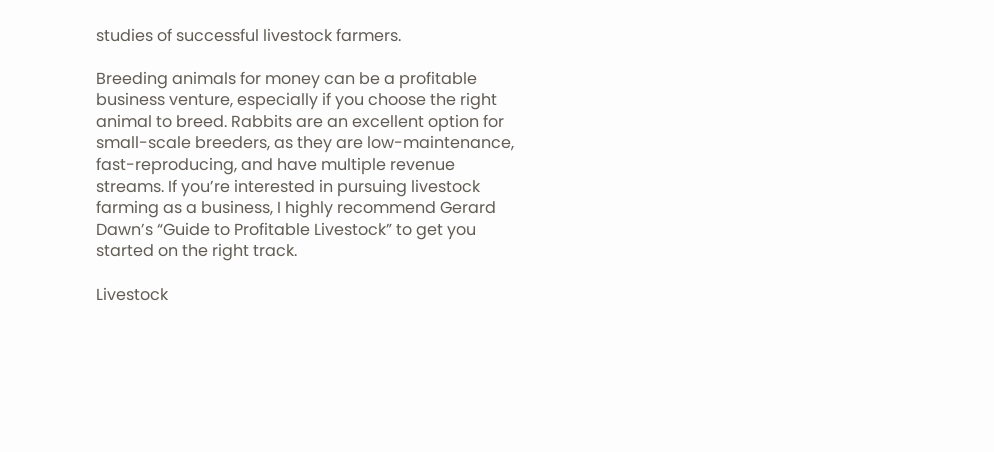studies of successful livestock farmers.

Breeding animals for money can be a profitable business venture, especially if you choose the right animal to breed. Rabbits are an excellent option for small-scale breeders, as they are low-maintenance, fast-reproducing, and have multiple revenue streams. If you’re interested in pursuing livestock farming as a business, I highly recommend Gerard Dawn’s “Guide to Profitable Livestock” to get you started on the right track.

Livestock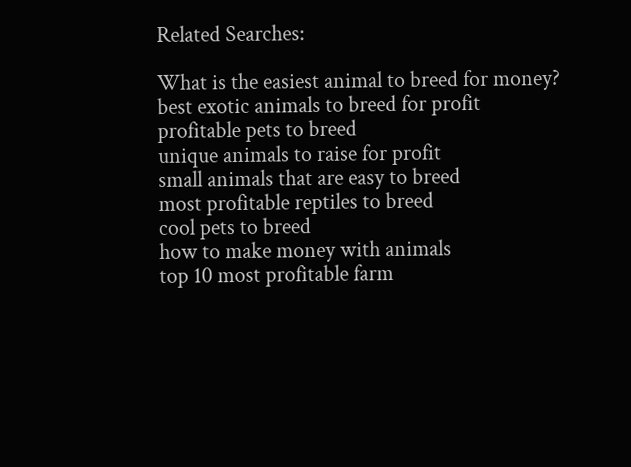Related Searches:

What is the easiest animal to breed for money?
best exotic animals to breed for profit
profitable pets to breed
unique animals to raise for profit
small animals that are easy to breed
most profitable reptiles to breed
cool pets to breed
how to make money with animals
top 10 most profitable farm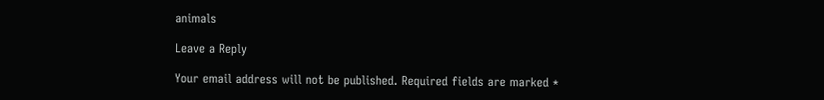animals

Leave a Reply

Your email address will not be published. Required fields are marked *